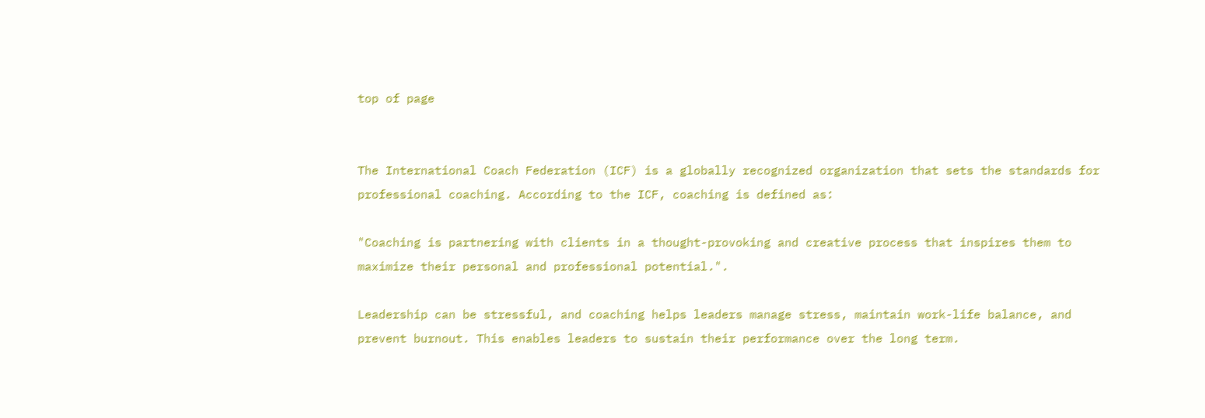top of page


The International Coach Federation (ICF) is a globally recognized organization that sets the standards for professional coaching. According to the ICF, coaching is defined as:

"Coaching is partnering with clients in a thought-provoking and creative process that inspires them to maximize their personal and professional potential.".

Leadership can be stressful, and coaching helps leaders manage stress, maintain work-life balance, and prevent burnout. This enables leaders to sustain their performance over the long term.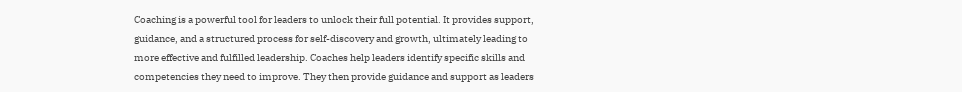Coaching is a powerful tool for leaders to unlock their full potential. It provides support, guidance, and a structured process for self-discovery and growth, ultimately leading to more effective and fulfilled leadership. Coaches help leaders identify specific skills and competencies they need to improve. They then provide guidance and support as leaders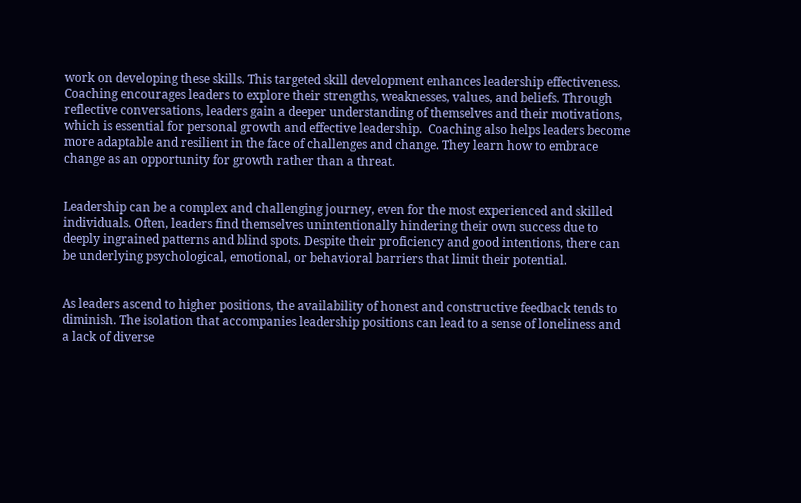work on developing these skills. This targeted skill development enhances leadership effectiveness. Coaching encourages leaders to explore their strengths, weaknesses, values, and beliefs. Through reflective conversations, leaders gain a deeper understanding of themselves and their motivations, which is essential for personal growth and effective leadership.  Coaching also helps leaders become more adaptable and resilient in the face of challenges and change. They learn how to embrace change as an opportunity for growth rather than a threat.


Leadership can be a complex and challenging journey, even for the most experienced and skilled individuals. Often, leaders find themselves unintentionally hindering their own success due to deeply ingrained patterns and blind spots. Despite their proficiency and good intentions, there can be underlying psychological, emotional, or behavioral barriers that limit their potential.


As leaders ascend to higher positions, the availability of honest and constructive feedback tends to diminish. The isolation that accompanies leadership positions can lead to a sense of loneliness and a lack of diverse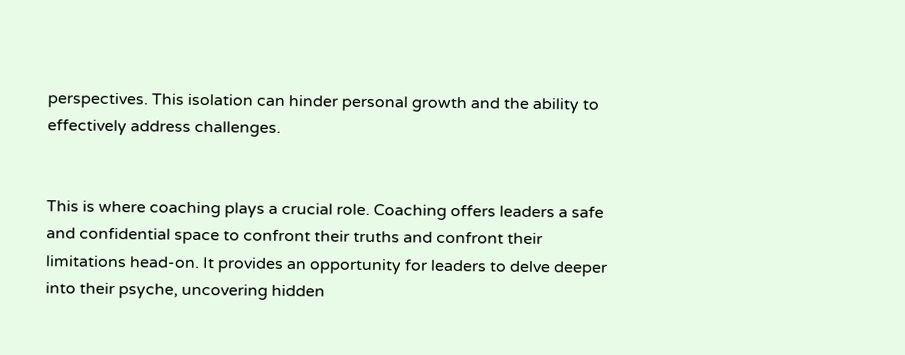perspectives. This isolation can hinder personal growth and the ability to effectively address challenges.


This is where coaching plays a crucial role. Coaching offers leaders a safe and confidential space to confront their truths and confront their limitations head-on. It provides an opportunity for leaders to delve deeper into their psyche, uncovering hidden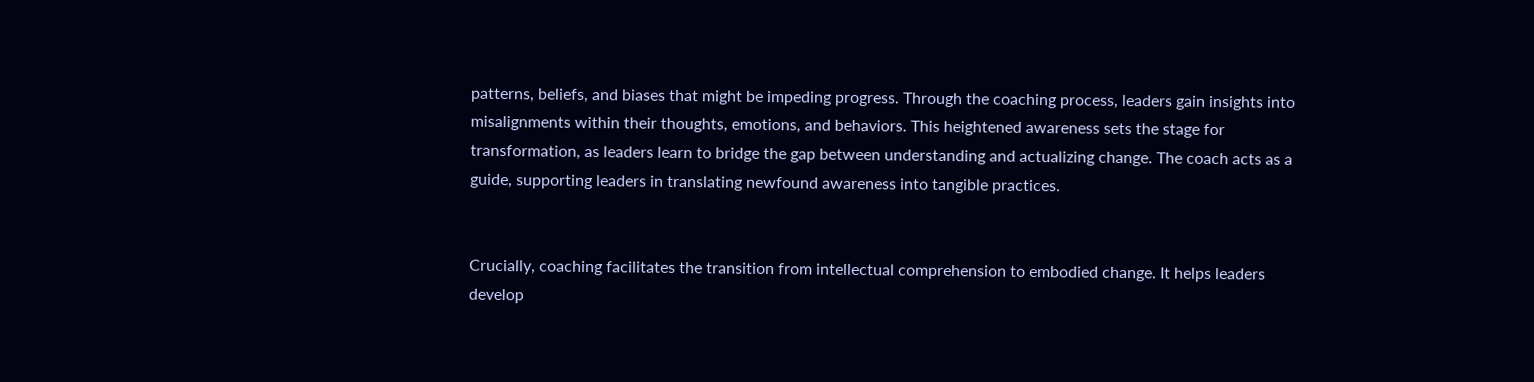patterns, beliefs, and biases that might be impeding progress. Through the coaching process, leaders gain insights into misalignments within their thoughts, emotions, and behaviors. This heightened awareness sets the stage for transformation, as leaders learn to bridge the gap between understanding and actualizing change. The coach acts as a guide, supporting leaders in translating newfound awareness into tangible practices.


Crucially, coaching facilitates the transition from intellectual comprehension to embodied change. It helps leaders develop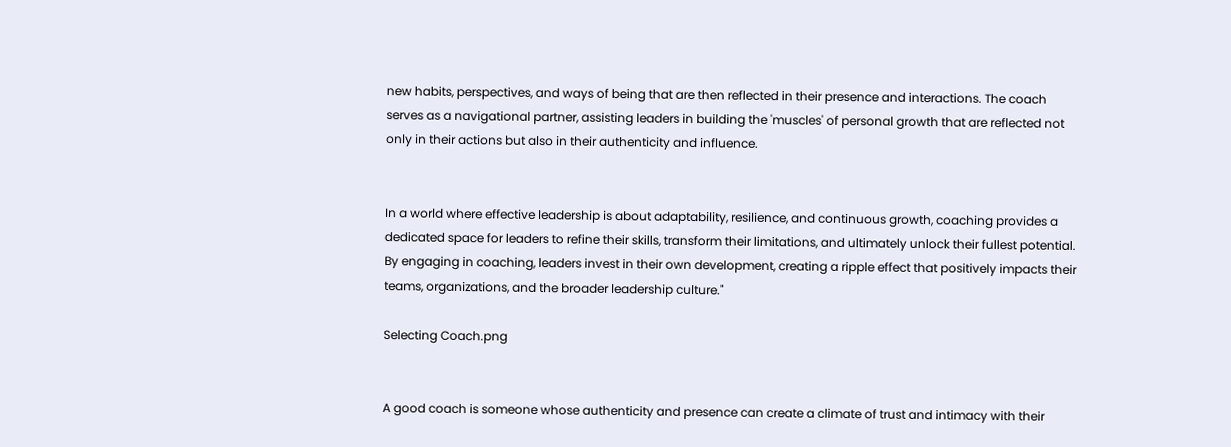new habits, perspectives, and ways of being that are then reflected in their presence and interactions. The coach serves as a navigational partner, assisting leaders in building the 'muscles' of personal growth that are reflected not only in their actions but also in their authenticity and influence.


In a world where effective leadership is about adaptability, resilience, and continuous growth, coaching provides a dedicated space for leaders to refine their skills, transform their limitations, and ultimately unlock their fullest potential. By engaging in coaching, leaders invest in their own development, creating a ripple effect that positively impacts their teams, organizations, and the broader leadership culture."

Selecting Coach.png


A good coach is someone whose authenticity and presence can create a climate of trust and intimacy with their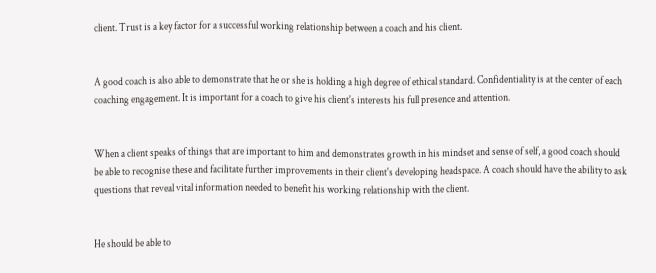client. Trust is a key factor for a successful working relationship between a coach and his client.


A good coach is also able to demonstrate that he or she is holding a high degree of ethical standard. Confidentiality is at the center of each coaching engagement. It is important for a coach to give his client's interests his full presence and attention.


When a client speaks of things that are important to him and demonstrates growth in his mindset and sense of self, a good coach should be able to recognise these and facilitate further improvements in their client's developing headspace. A coach should have the ability to ask questions that reveal vital information needed to benefit his working relationship with the client.


He should be able to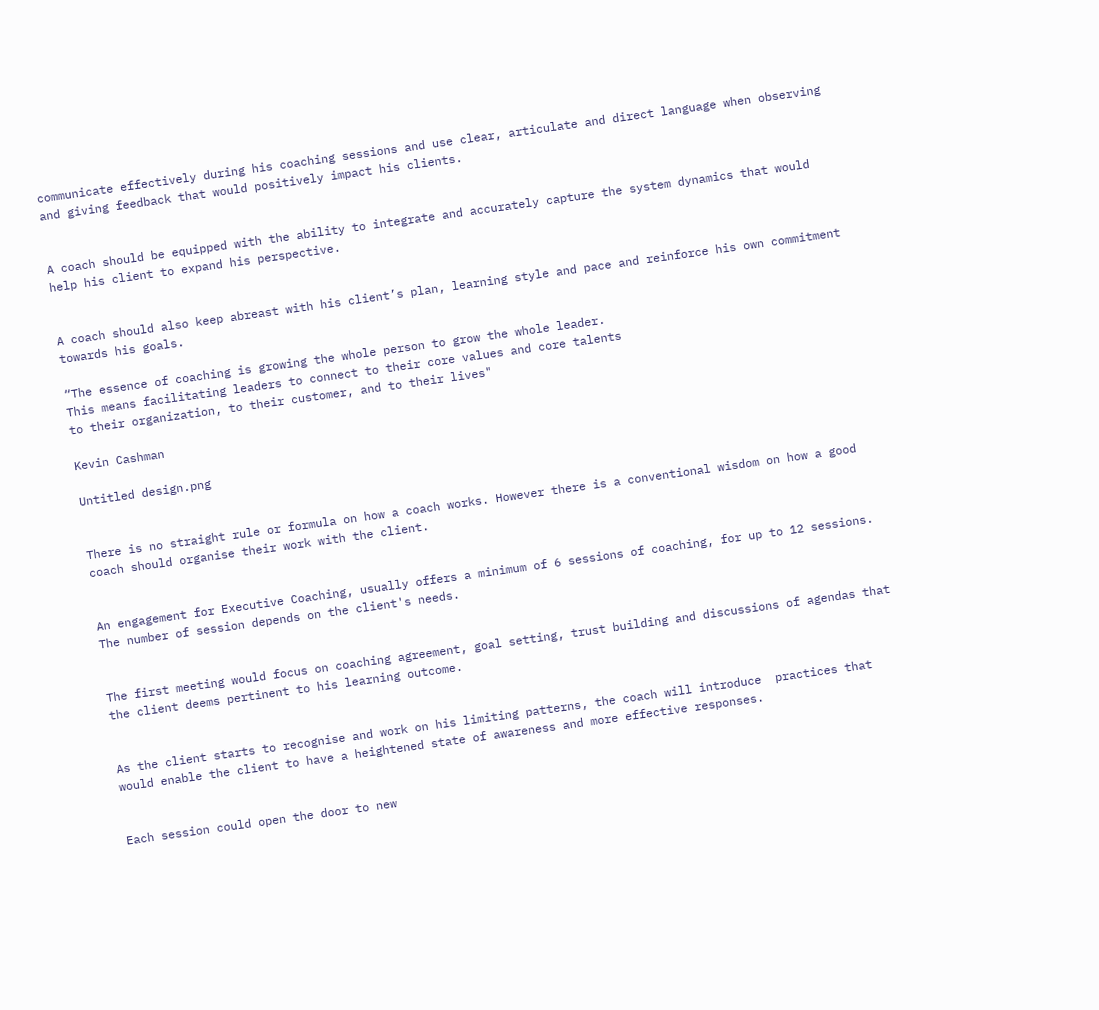communicate effectively during his coaching sessions and use clear, articulate and direct language when observing and giving feedback that would positively impact his clients.


A coach should be equipped with the ability to integrate and accurately capture the system dynamics that would help his client to expand his perspective.


A coach should also keep abreast with his client’s plan, learning style and pace and reinforce his own commitment towards his goals.

“The essence of coaching is growing the whole person to grow the whole leader.
This means facilitating leaders to connect to their core values and core talents
to their organization, to their customer, and to their lives"

Kevin Cashman

Untitled design.png


There is no straight rule or formula on how a coach works. However there is a conventional wisdom on how a good coach should organise their work with the client.


An engagement for Executive Coaching, usually offers a minimum of 6 sessions of coaching, for up to 12 sessions. The number of session depends on the client's needs.


The first meeting would focus on coaching agreement, goal setting, trust building and discussions of agendas that the client deems pertinent to his learning outcome.


As the client starts to recognise and work on his limiting patterns, the coach will introduce  practices that would enable the client to have a heightened state of awareness and more effective responses.


Each session could open the door to new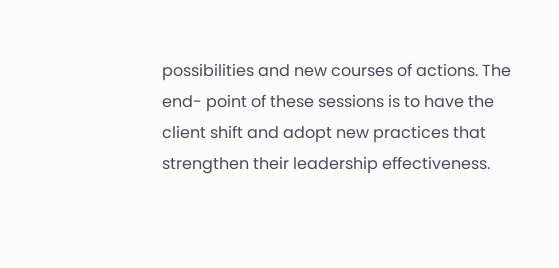possibilities and new courses of actions. The end- point of these sessions is to have the client shift and adopt new practices that strengthen their leadership effectiveness.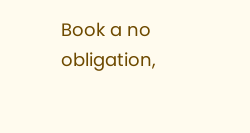Book a no obligation,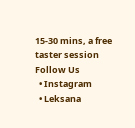15-30 mins, a free taster session
Follow Us
  • Instagram
  • Leksana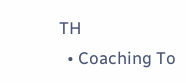TH
  • Coaching To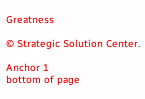Greatness

© Strategic Solution Center.

Anchor 1
bottom of page